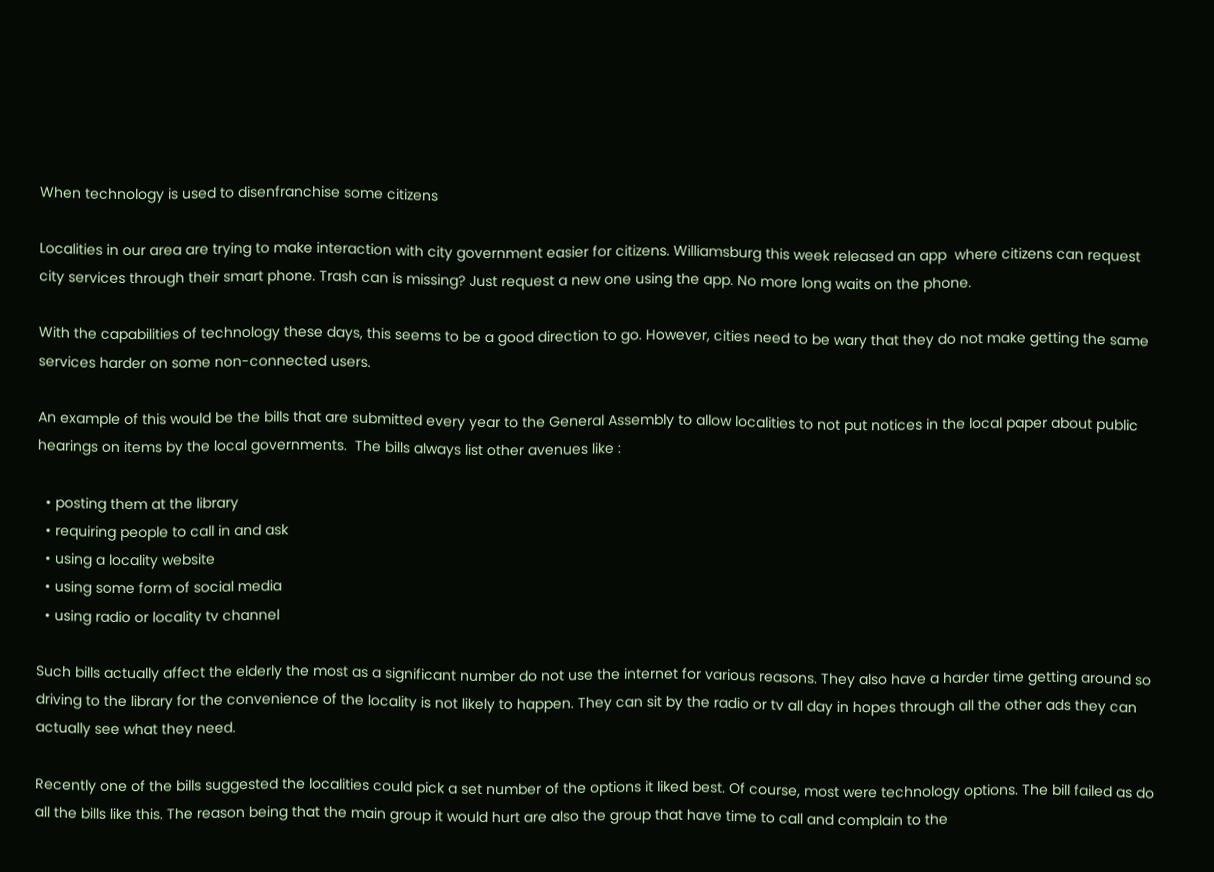When technology is used to disenfranchise some citizens

Localities in our area are trying to make interaction with city government easier for citizens. Williamsburg this week released an app  where citizens can request city services through their smart phone. Trash can is missing? Just request a new one using the app. No more long waits on the phone.

With the capabilities of technology these days, this seems to be a good direction to go. However, cities need to be wary that they do not make getting the same services harder on some non-connected users.

An example of this would be the bills that are submitted every year to the General Assembly to allow localities to not put notices in the local paper about public hearings on items by the local governments.  The bills always list other avenues like :

  • posting them at the library
  • requiring people to call in and ask
  • using a locality website
  • using some form of social media
  • using radio or locality tv channel

Such bills actually affect the elderly the most as a significant number do not use the internet for various reasons. They also have a harder time getting around so driving to the library for the convenience of the locality is not likely to happen. They can sit by the radio or tv all day in hopes through all the other ads they can actually see what they need.

Recently one of the bills suggested the localities could pick a set number of the options it liked best. Of course, most were technology options. The bill failed as do all the bills like this. The reason being that the main group it would hurt are also the group that have time to call and complain to the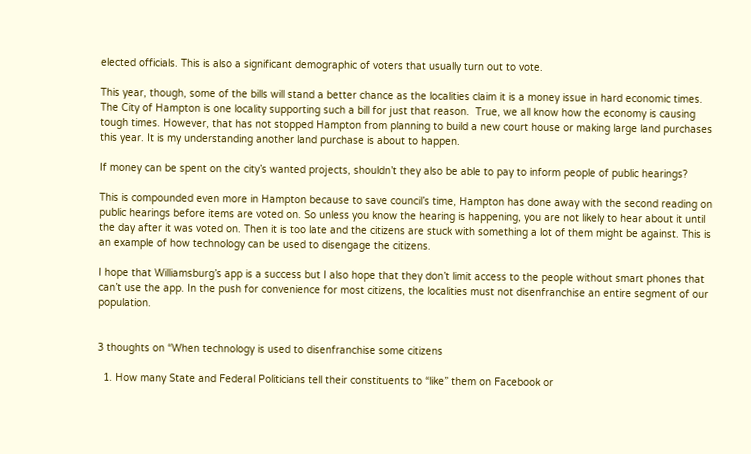elected officials. This is also a significant demographic of voters that usually turn out to vote.

This year, though, some of the bills will stand a better chance as the localities claim it is a money issue in hard economic times. The City of Hampton is one locality supporting such a bill for just that reason.  True, we all know how the economy is causing tough times. However, that has not stopped Hampton from planning to build a new court house or making large land purchases this year. It is my understanding another land purchase is about to happen.

If money can be spent on the city’s wanted projects, shouldn’t they also be able to pay to inform people of public hearings?

This is compounded even more in Hampton because to save council’s time, Hampton has done away with the second reading on public hearings before items are voted on. So unless you know the hearing is happening, you are not likely to hear about it until the day after it was voted on. Then it is too late and the citizens are stuck with something a lot of them might be against. This is an example of how technology can be used to disengage the citizens.

I hope that Williamsburg’s app is a success but I also hope that they don’t limit access to the people without smart phones that can’t use the app. In the push for convenience for most citizens, the localities must not disenfranchise an entire segment of our population.


3 thoughts on “When technology is used to disenfranchise some citizens

  1. How many State and Federal Politicians tell their constituents to “like” them on Facebook or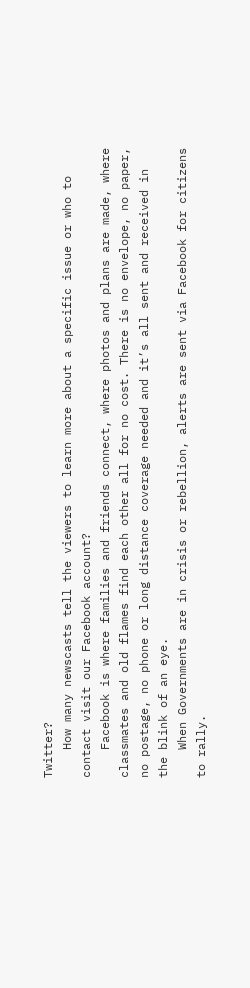Twitter?
    How many newscasts tell the viewers to learn more about a specific issue or who to contact visit our Facebook account?
    Facebook is where families and friends connect, where photos and plans are made, where classmates and old flames find each other all for no cost. There is no envelope, no paper, no postage, no phone or long distance coverage needed and it’s all sent and received in the blink of an eye.
    When Governments are in crisis or rebellion, alerts are sent via Facebook for citizens to rally.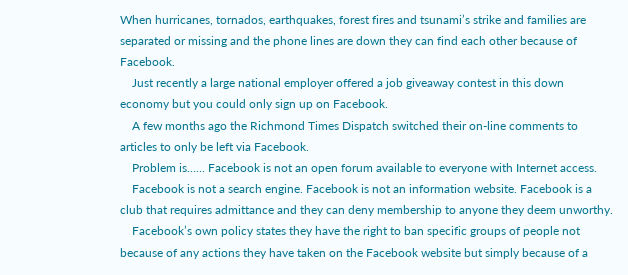When hurricanes, tornados, earthquakes, forest fires and tsunami’s strike and families are separated or missing and the phone lines are down they can find each other because of Facebook.
    Just recently a large national employer offered a job giveaway contest in this down economy but you could only sign up on Facebook.
    A few months ago the Richmond Times Dispatch switched their on-line comments to articles to only be left via Facebook.
    Problem is…… Facebook is not an open forum available to everyone with Internet access.
    Facebook is not a search engine. Facebook is not an information website. Facebook is a club that requires admittance and they can deny membership to anyone they deem unworthy.
    Facebook’s own policy states they have the right to ban specific groups of people not because of any actions they have taken on the Facebook website but simply because of a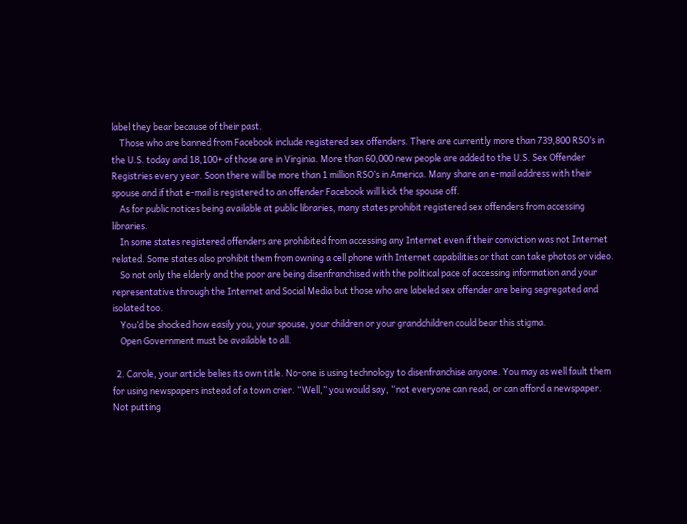label they bear because of their past.
    Those who are banned from Facebook include registered sex offenders. There are currently more than 739,800 RSO’s in the U.S. today and 18,100+ of those are in Virginia. More than 60,000 new people are added to the U.S. Sex Offender Registries every year. Soon there will be more than 1 million RSO’s in America. Many share an e-mail address with their spouse and if that e-mail is registered to an offender Facebook will kick the spouse off.
    As for public notices being available at public libraries, many states prohibit registered sex offenders from accessing libraries.
    In some states registered offenders are prohibited from accessing any Internet even if their conviction was not Internet related. Some states also prohibit them from owning a cell phone with Internet capabilities or that can take photos or video.
    So not only the elderly and the poor are being disenfranchised with the political pace of accessing information and your representative through the Internet and Social Media but those who are labeled sex offender are being segregated and isolated too.
    You’d be shocked how easily you, your spouse, your children or your grandchildren could bear this stigma.
    Open Government must be available to all.

  2. Carole, your article belies its own title. No-one is using technology to disenfranchise anyone. You may as well fault them for using newspapers instead of a town crier. “Well,” you would say, “not everyone can read, or can afford a newspaper. Not putting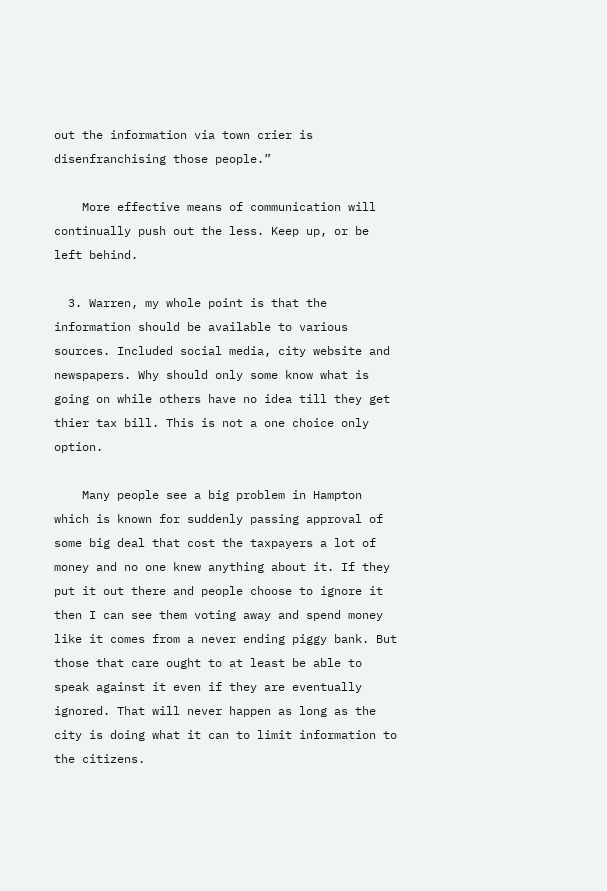out the information via town crier is disenfranchising those people.”

    More effective means of communication will continually push out the less. Keep up, or be left behind.

  3. Warren, my whole point is that the information should be available to various sources. Included social media, city website and newspapers. Why should only some know what is going on while others have no idea till they get thier tax bill. This is not a one choice only option.

    Many people see a big problem in Hampton which is known for suddenly passing approval of some big deal that cost the taxpayers a lot of money and no one knew anything about it. If they put it out there and people choose to ignore it then I can see them voting away and spend money like it comes from a never ending piggy bank. But those that care ought to at least be able to speak against it even if they are eventually ignored. That will never happen as long as the city is doing what it can to limit information to the citizens.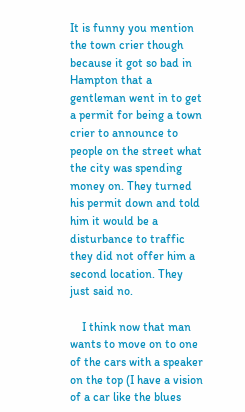It is funny you mention the town crier though because it got so bad in Hampton that a gentleman went in to get a permit for being a town crier to announce to people on the street what the city was spending money on. They turned his permit down and told him it would be a disturbance to traffic they did not offer him a second location. They just said no.

    I think now that man wants to move on to one of the cars with a speaker on the top (I have a vision of a car like the blues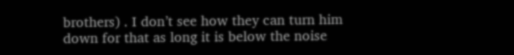brothers) . I don’t see how they can turn him down for that as long it is below the noise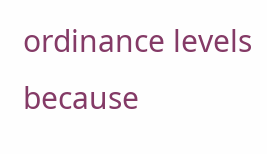ordinance levels because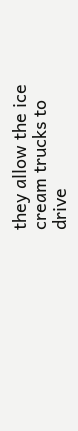they allow the ice cream trucks to drive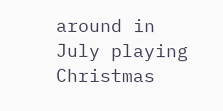around in July playing Christmas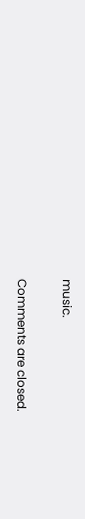music.

Comments are closed.